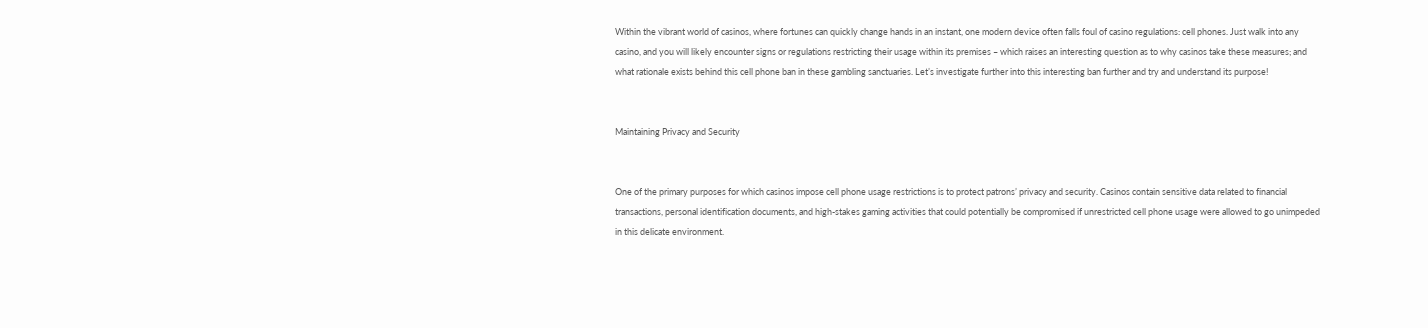Within the vibrant world of casinos, where fortunes can quickly change hands in an instant, one modern device often falls foul of casino regulations: cell phones. Just walk into any casino, and you will likely encounter signs or regulations restricting their usage within its premises – which raises an interesting question as to why casinos take these measures; and what rationale exists behind this cell phone ban in these gambling sanctuaries. Let’s investigate further into this interesting ban further and try and understand its purpose!


Maintaining Privacy and Security


One of the primary purposes for which casinos impose cell phone usage restrictions is to protect patrons’ privacy and security. Casinos contain sensitive data related to financial transactions, personal identification documents, and high-stakes gaming activities that could potentially be compromised if unrestricted cell phone usage were allowed to go unimpeded in this delicate environment.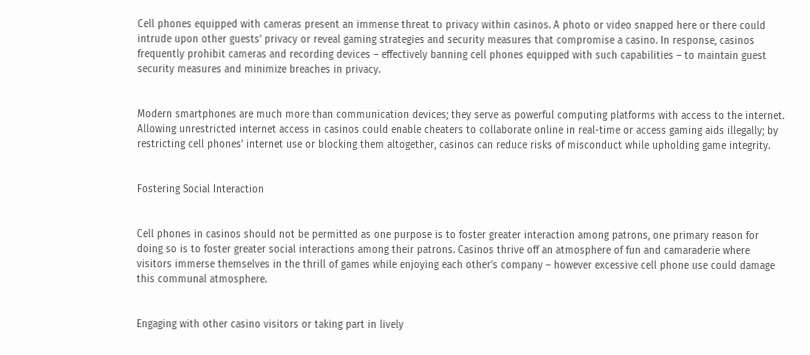Cell phones equipped with cameras present an immense threat to privacy within casinos. A photo or video snapped here or there could intrude upon other guests’ privacy or reveal gaming strategies and security measures that compromise a casino. In response, casinos frequently prohibit cameras and recording devices – effectively banning cell phones equipped with such capabilities – to maintain guest security measures and minimize breaches in privacy.


Modern smartphones are much more than communication devices; they serve as powerful computing platforms with access to the internet. Allowing unrestricted internet access in casinos could enable cheaters to collaborate online in real-time or access gaming aids illegally; by restricting cell phones’ internet use or blocking them altogether, casinos can reduce risks of misconduct while upholding game integrity.


Fostering Social Interaction


Cell phones in casinos should not be permitted as one purpose is to foster greater interaction among patrons, one primary reason for doing so is to foster greater social interactions among their patrons. Casinos thrive off an atmosphere of fun and camaraderie where visitors immerse themselves in the thrill of games while enjoying each other’s company – however excessive cell phone use could damage this communal atmosphere.


Engaging with other casino visitors or taking part in lively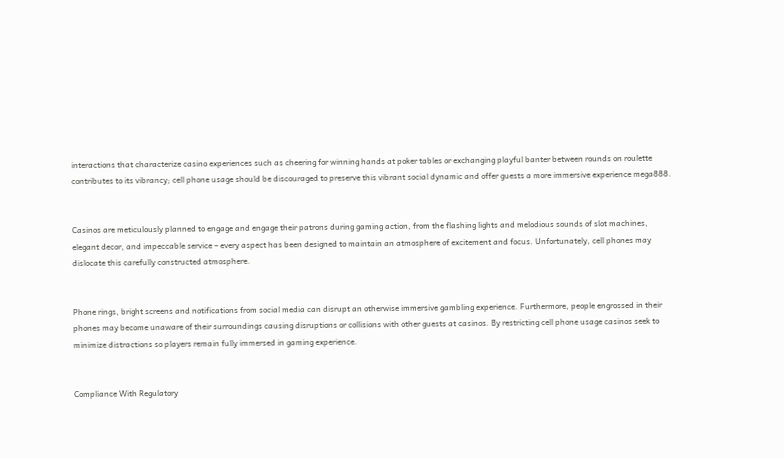interactions that characterize casino experiences such as cheering for winning hands at poker tables or exchanging playful banter between rounds on roulette contributes to its vibrancy; cell phone usage should be discouraged to preserve this vibrant social dynamic and offer guests a more immersive experience mega888.


Casinos are meticulously planned to engage and engage their patrons during gaming action, from the flashing lights and melodious sounds of slot machines, elegant decor, and impeccable service – every aspect has been designed to maintain an atmosphere of excitement and focus. Unfortunately, cell phones may dislocate this carefully constructed atmosphere.


Phone rings, bright screens and notifications from social media can disrupt an otherwise immersive gambling experience. Furthermore, people engrossed in their phones may become unaware of their surroundings causing disruptions or collisions with other guests at casinos. By restricting cell phone usage casinos seek to minimize distractions so players remain fully immersed in gaming experience.


Compliance With Regulatory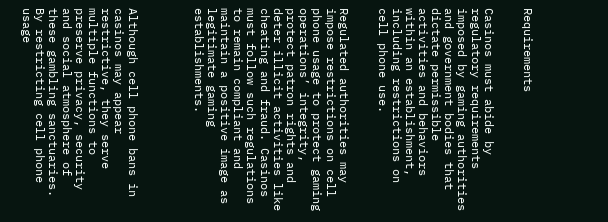Requirements


Casinos must abide by regulatory requirements imposed by gaming authorities and government bodies that dictate permissible activities and behaviors within an establishment, including restrictions on cell phone use.


Regulated authorities may impose restrictions on cell phone usage to protect gaming operations’ integrity, protect patron rights and deter illicit activities like cheating and fraud. Casinos must follow such regulations to remain compliant and maintain a positive image as legitimate gaming establishments.




Although cell phone bans in casinos may appear restrictive, they serve multiple functions to preserve privacy, security and social atmosphere of these gambling sanctuaries. By restricting cell phone usage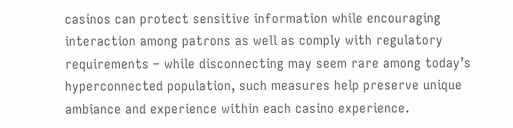casinos can protect sensitive information while encouraging interaction among patrons as well as comply with regulatory requirements – while disconnecting may seem rare among today’s hyperconnected population, such measures help preserve unique ambiance and experience within each casino experience.